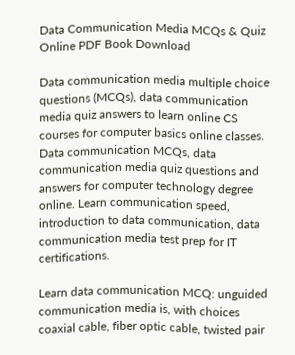Data Communication Media MCQs & Quiz Online PDF Book Download

Data communication media multiple choice questions (MCQs), data communication media quiz answers to learn online CS courses for computer basics online classes. Data communication MCQs, data communication media quiz questions and answers for computer technology degree online. Learn communication speed, introduction to data communication, data communication media test prep for IT certifications.

Learn data communication MCQ: unguided communication media is, with choices coaxial cable, fiber optic cable, twisted pair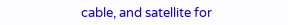cable, and satellite for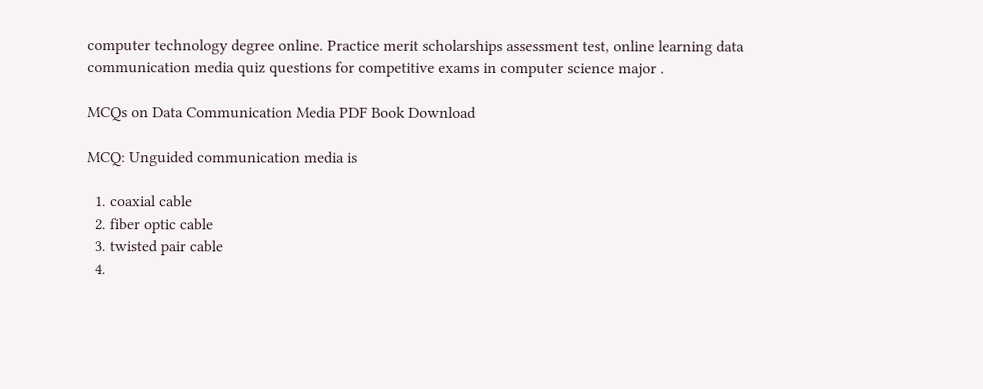computer technology degree online. Practice merit scholarships assessment test, online learning data communication media quiz questions for competitive exams in computer science major .

MCQs on Data Communication Media PDF Book Download

MCQ: Unguided communication media is

  1. coaxial cable
  2. fiber optic cable
  3. twisted pair cable
  4.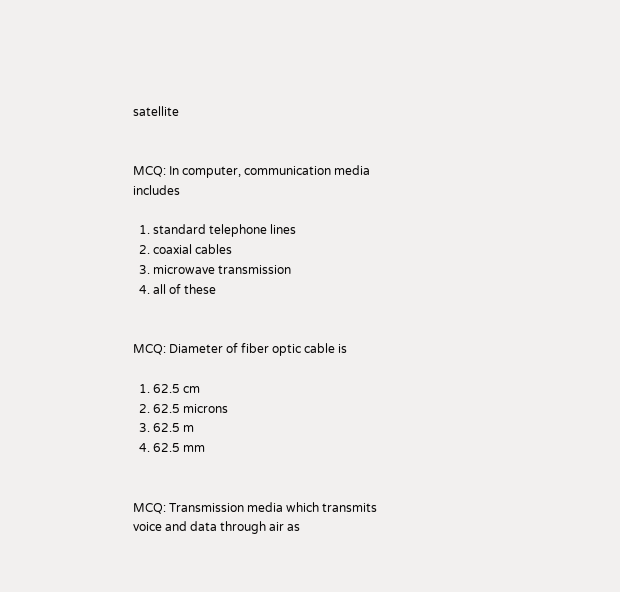satellite


MCQ: In computer, communication media includes

  1. standard telephone lines
  2. coaxial cables
  3. microwave transmission
  4. all of these


MCQ: Diameter of fiber optic cable is

  1. 62.5 cm
  2. 62.5 microns
  3. 62.5 m
  4. 62.5 mm


MCQ: Transmission media which transmits voice and data through air as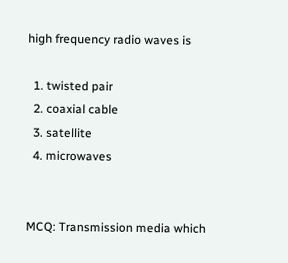high frequency radio waves is

  1. twisted pair
  2. coaxial cable
  3. satellite
  4. microwaves


MCQ: Transmission media which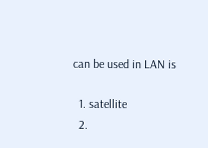can be used in LAN is

  1. satellite
  2.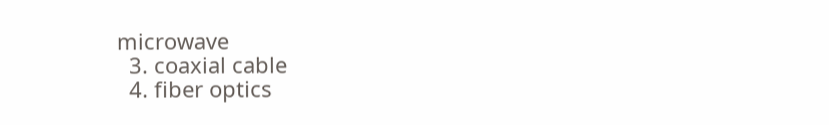microwave
  3. coaxial cable
  4. fiber optics